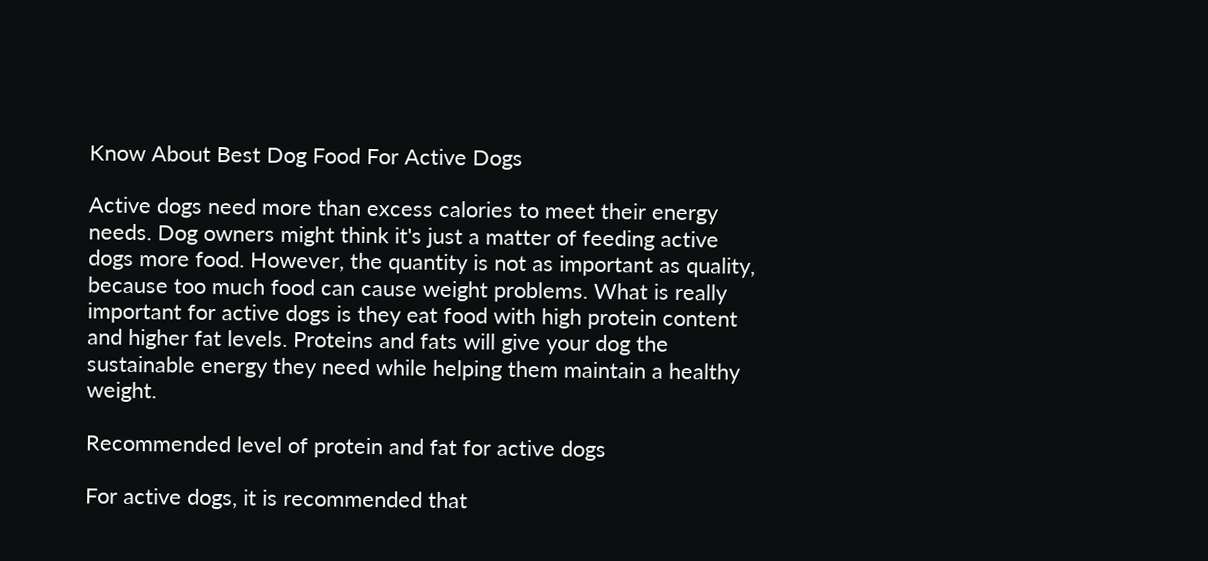Know About Best Dog Food For Active Dogs

Active dogs need more than excess calories to meet their energy needs. Dog owners might think it's just a matter of feeding active dogs more food. However, the quantity is not as important as quality, because too much food can cause weight problems. What is really important for active dogs is they eat food with high protein content and higher fat levels. Proteins and fats will give your dog the sustainable energy they need while helping them maintain a healthy weight.

Recommended level of protein and fat for active dogs

For active dogs, it is recommended that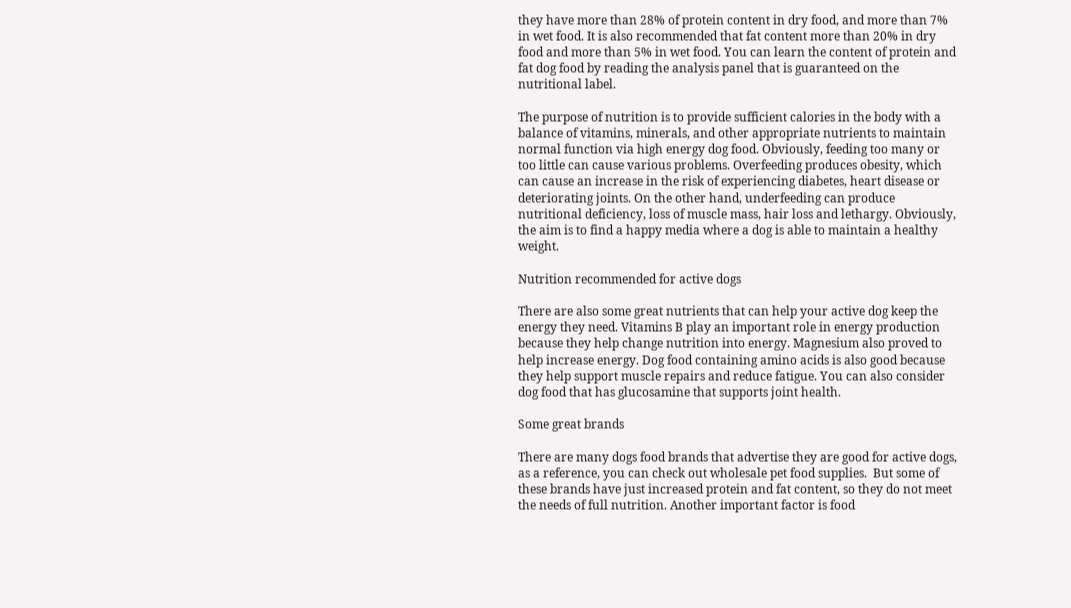they have more than 28% of protein content in dry food, and more than 7% in wet food. It is also recommended that fat content more than 20% in dry food and more than 5% in wet food. You can learn the content of protein and fat dog food by reading the analysis panel that is guaranteed on the nutritional label.

The purpose of nutrition is to provide sufficient calories in the body with a balance of vitamins, minerals, and other appropriate nutrients to maintain normal function via high energy dog food. Obviously, feeding too many or too little can cause various problems. Overfeeding produces obesity, which can cause an increase in the risk of experiencing diabetes, heart disease or deteriorating joints. On the other hand, underfeeding can produce nutritional deficiency, loss of muscle mass, hair loss and lethargy. Obviously, the aim is to find a happy media where a dog is able to maintain a healthy weight.

Nutrition recommended for active dogs

There are also some great nutrients that can help your active dog keep the energy they need. Vitamins B play an important role in energy production because they help change nutrition into energy. Magnesium also proved to help increase energy. Dog food containing amino acids is also good because they help support muscle repairs and reduce fatigue. You can also consider dog food that has glucosamine that supports joint health.

Some great brands

There are many dogs food brands that advertise they are good for active dogs, as a reference, you can check out wholesale pet food supplies.  But some of these brands have just increased protein and fat content, so they do not meet the needs of full nutrition. Another important factor is food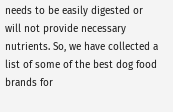needs to be easily digested or will not provide necessary nutrients. So, we have collected a list of some of the best dog food brands for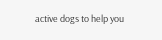active dogs to help you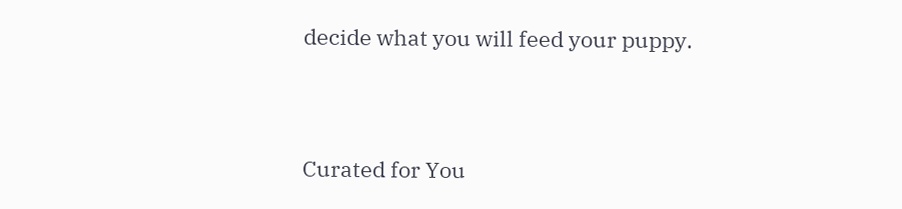decide what you will feed your puppy.


Curated for You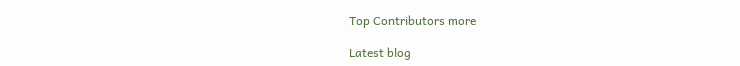Top Contributors more

Latest blog